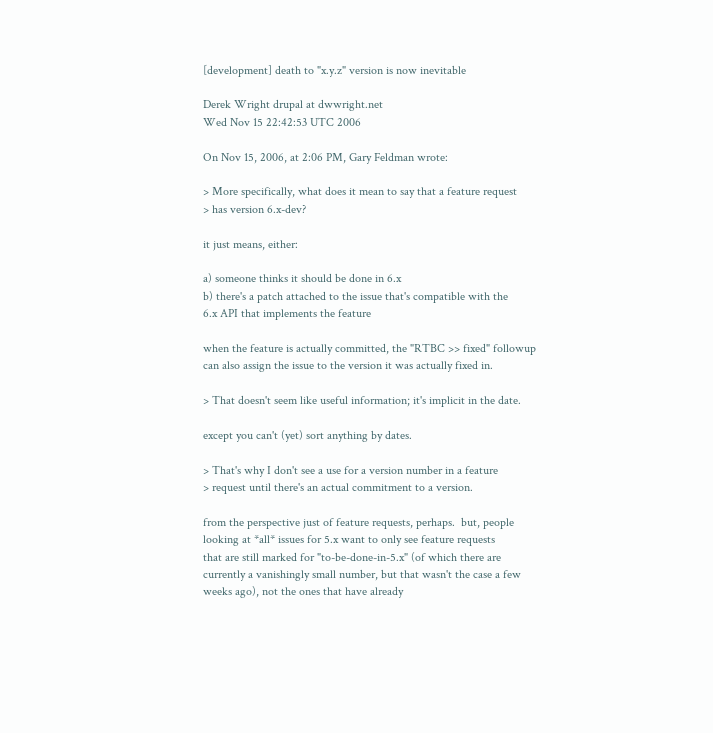[development] death to "x.y.z" version is now inevitable

Derek Wright drupal at dwwright.net
Wed Nov 15 22:42:53 UTC 2006

On Nov 15, 2006, at 2:06 PM, Gary Feldman wrote:

> More specifically, what does it mean to say that a feature request
> has version 6.x-dev?

it just means, either:

a) someone thinks it should be done in 6.x
b) there's a patch attached to the issue that's compatible with the
6.x API that implements the feature

when the feature is actually committed, the "RTBC >> fixed" followup
can also assign the issue to the version it was actually fixed in.

> That doesn't seem like useful information; it's implicit in the date.

except you can't (yet) sort anything by dates.

> That's why I don't see a use for a version number in a feature
> request until there's an actual commitment to a version.

from the perspective just of feature requests, perhaps.  but, people
looking at *all* issues for 5.x want to only see feature requests
that are still marked for "to-be-done-in-5.x" (of which there are
currently a vanishingly small number, but that wasn't the case a few
weeks ago), not the ones that have already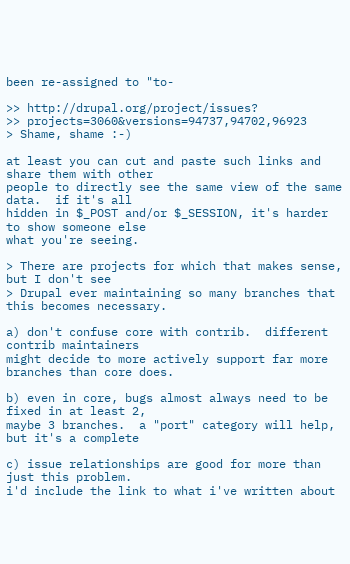been re-assigned to "to-

>> http://drupal.org/project/issues?
>> projects=3060&versions=94737,94702,96923
> Shame, shame :-)

at least you can cut and paste such links and share them with other
people to directly see the same view of the same data.  if it's all
hidden in $_POST and/or $_SESSION, it's harder to show someone else
what you're seeing.

> There are projects for which that makes sense, but I don't see
> Drupal ever maintaining so many branches that this becomes necessary.

a) don't confuse core with contrib.  different contrib maintainers
might decide to more actively support far more branches than core does.

b) even in core, bugs almost always need to be fixed in at least 2,
maybe 3 branches.  a "port" category will help, but it's a complete

c) issue relationships are good for more than just this problem.
i'd include the link to what i've written about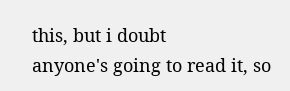this, but i doubt
anyone's going to read it, so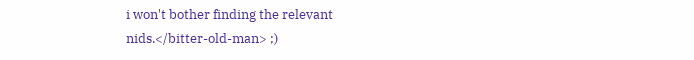i won't bother finding the relevant
nids.</bitter-old-man> ;)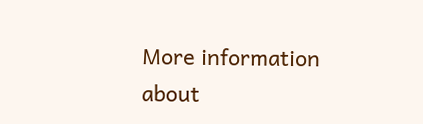More information about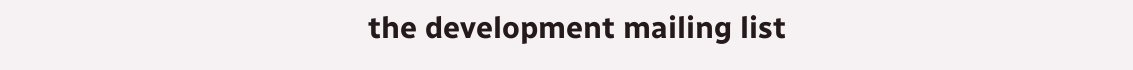the development mailing list